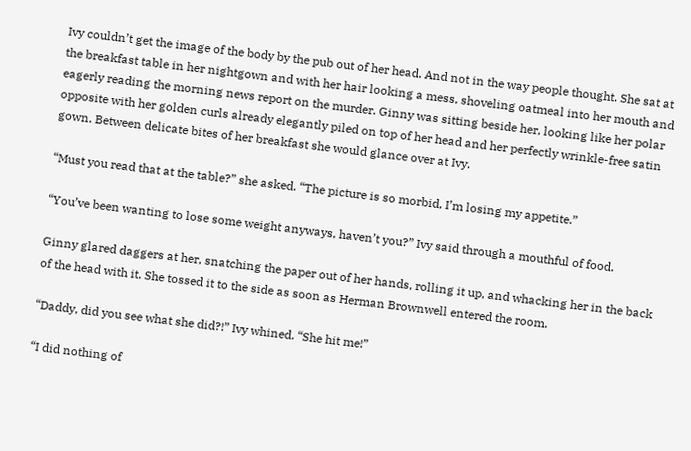Ivy couldn’t get the image of the body by the pub out of her head. And not in the way people thought. She sat at the breakfast table in her nightgown and with her hair looking a mess, shoveling oatmeal into her mouth and eagerly reading the morning news report on the murder. Ginny was sitting beside her, looking like her polar opposite with her golden curls already elegantly piled on top of her head and her perfectly wrinkle-free satin gown. Between delicate bites of her breakfast she would glance over at Ivy.

“Must you read that at the table?” she asked. “The picture is so morbid, I’m losing my appetite.”

“You’ve been wanting to lose some weight anyways, haven’t you?” Ivy said through a mouthful of food.

Ginny glared daggers at her, snatching the paper out of her hands, rolling it up, and whacking her in the back of the head with it. She tossed it to the side as soon as Herman Brownwell entered the room.

“Daddy, did you see what she did?!” Ivy whined. “She hit me!”

“I did nothing of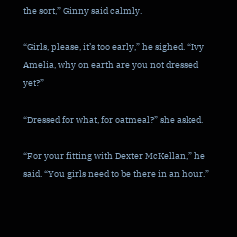the sort,” Ginny said calmly.

“Girls, please, it’s too early,” he sighed. “Ivy Amelia, why on earth are you not dressed yet?”

“Dressed for what, for oatmeal?” she asked.

“For your fitting with Dexter McKellan,” he said. “You girls need to be there in an hour.”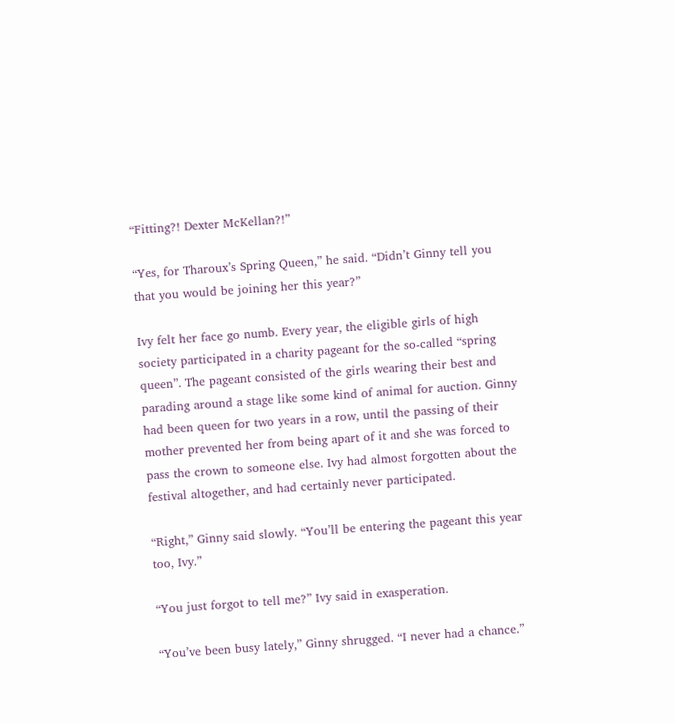“Fitting?! Dexter McKellan?!”

“Yes, for Tharoux’s Spring Queen,” he said. “Didn’t Ginny tell you that you would be joining her this year?”

Ivy felt her face go numb. Every year, the eligible girls of high society participated in a charity pageant for the so-called “spring queen”. The pageant consisted of the girls wearing their best and parading around a stage like some kind of animal for auction. Ginny had been queen for two years in a row, until the passing of their mother prevented her from being apart of it and she was forced to pass the crown to someone else. Ivy had almost forgotten about the festival altogether, and had certainly never participated.

“Right,” Ginny said slowly. “You’ll be entering the pageant this year too, Ivy.”

“You just forgot to tell me?” Ivy said in exasperation.

“You’ve been busy lately,” Ginny shrugged. “I never had a chance.”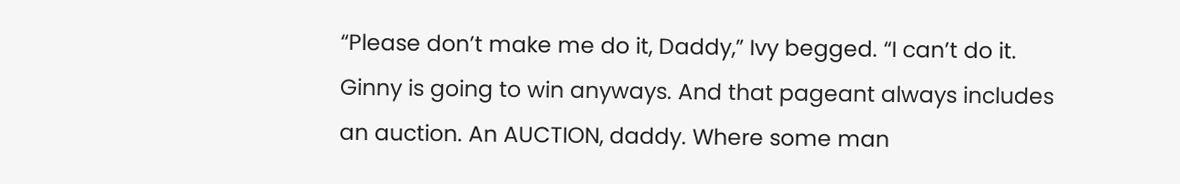“Please don’t make me do it, Daddy,” Ivy begged. “I can’t do it. Ginny is going to win anyways. And that pageant always includes an auction. An AUCTION, daddy. Where some man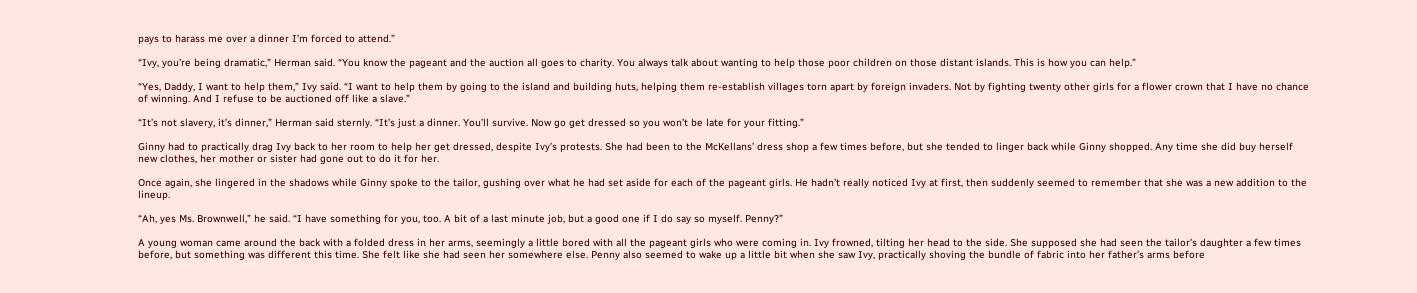pays to harass me over a dinner I’m forced to attend.”

“Ivy, you’re being dramatic,” Herman said. “You know the pageant and the auction all goes to charity. You always talk about wanting to help those poor children on those distant islands. This is how you can help.”

“Yes, Daddy, I want to help them,” Ivy said. “I want to help them by going to the island and building huts, helping them re-establish villages torn apart by foreign invaders. Not by fighting twenty other girls for a flower crown that I have no chance of winning. And I refuse to be auctioned off like a slave.”

“It’s not slavery, it’s dinner,” Herman said sternly. “It’s just a dinner. You’ll survive. Now go get dressed so you won’t be late for your fitting.”

Ginny had to practically drag Ivy back to her room to help her get dressed, despite Ivy’s protests. She had been to the McKellans’ dress shop a few times before, but she tended to linger back while Ginny shopped. Any time she did buy herself new clothes, her mother or sister had gone out to do it for her.

Once again, she lingered in the shadows while Ginny spoke to the tailor, gushing over what he had set aside for each of the pageant girls. He hadn’t really noticed Ivy at first, then suddenly seemed to remember that she was a new addition to the lineup.

“Ah, yes Ms. Brownwell,” he said. “I have something for you, too. A bit of a last minute job, but a good one if I do say so myself. Penny?”

A young woman came around the back with a folded dress in her arms, seemingly a little bored with all the pageant girls who were coming in. Ivy frowned, tilting her head to the side. She supposed she had seen the tailor’s daughter a few times before, but something was different this time. She felt like she had seen her somewhere else. Penny also seemed to wake up a little bit when she saw Ivy, practically shoving the bundle of fabric into her father’s arms before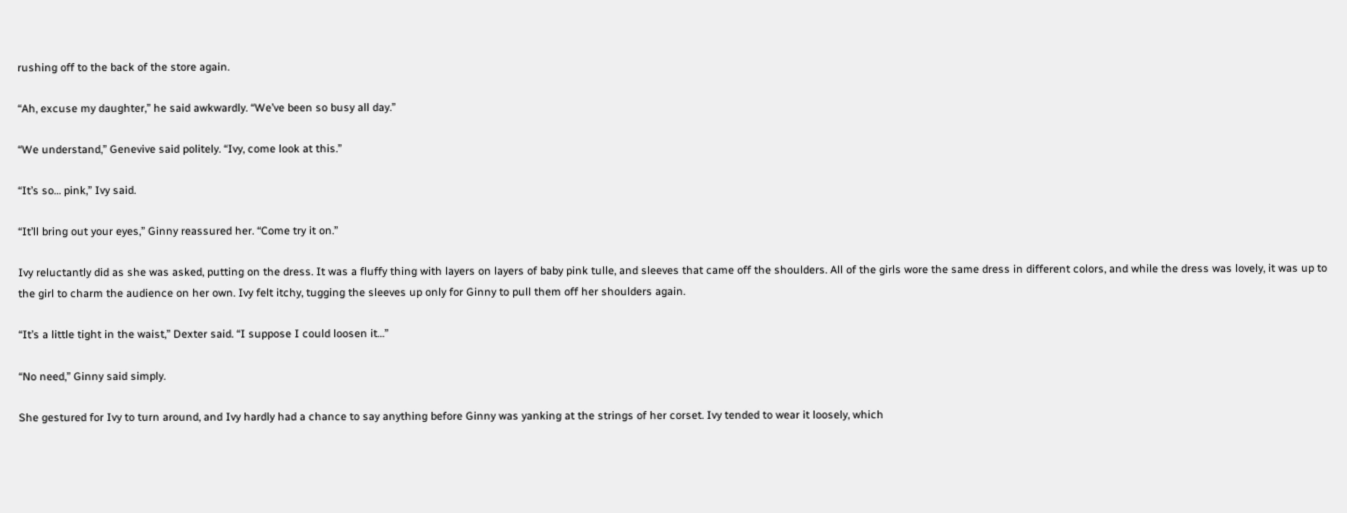rushing off to the back of the store again.

“Ah, excuse my daughter,” he said awkwardly. “We’ve been so busy all day.”

“We understand,” Genevive said politely. “Ivy, come look at this.”

“It’s so… pink,” Ivy said.

“It’ll bring out your eyes,” Ginny reassured her. “Come try it on.”

Ivy reluctantly did as she was asked, putting on the dress. It was a fluffy thing with layers on layers of baby pink tulle, and sleeves that came off the shoulders. All of the girls wore the same dress in different colors, and while the dress was lovely, it was up to the girl to charm the audience on her own. Ivy felt itchy, tugging the sleeves up only for Ginny to pull them off her shoulders again.

“It’s a little tight in the waist,” Dexter said. “I suppose I could loosen it…”

“No need,” Ginny said simply.

She gestured for Ivy to turn around, and Ivy hardly had a chance to say anything before Ginny was yanking at the strings of her corset. Ivy tended to wear it loosely, which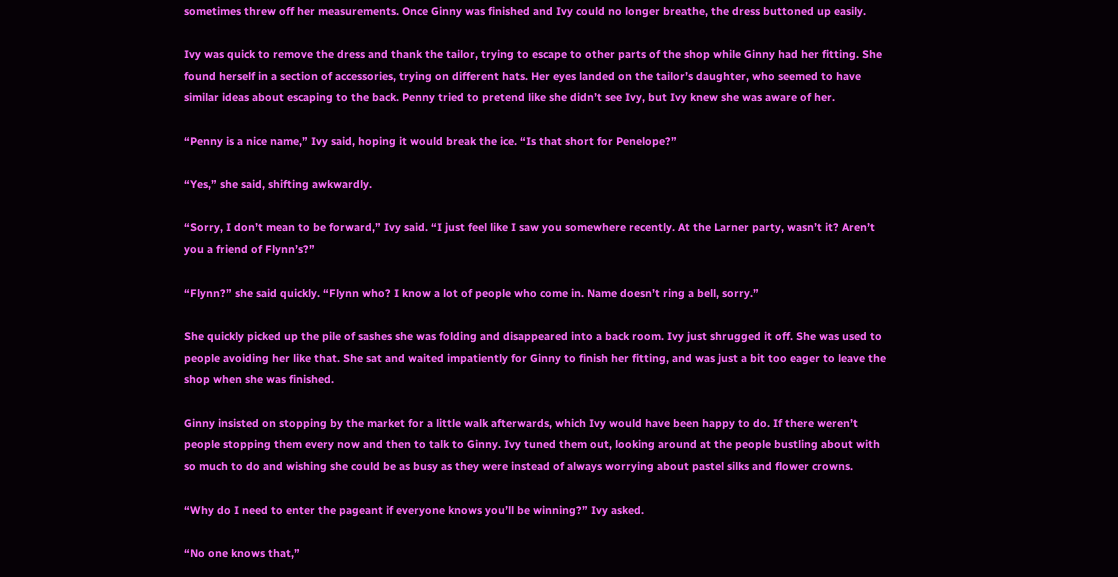sometimes threw off her measurements. Once Ginny was finished and Ivy could no longer breathe, the dress buttoned up easily.

Ivy was quick to remove the dress and thank the tailor, trying to escape to other parts of the shop while Ginny had her fitting. She found herself in a section of accessories, trying on different hats. Her eyes landed on the tailor’s daughter, who seemed to have similar ideas about escaping to the back. Penny tried to pretend like she didn’t see Ivy, but Ivy knew she was aware of her.

“Penny is a nice name,” Ivy said, hoping it would break the ice. “Is that short for Penelope?”

“Yes,” she said, shifting awkwardly.

“Sorry, I don’t mean to be forward,” Ivy said. “I just feel like I saw you somewhere recently. At the Larner party, wasn’t it? Aren’t you a friend of Flynn’s?”

“Flynn?” she said quickly. “Flynn who? I know a lot of people who come in. Name doesn’t ring a bell, sorry.”

She quickly picked up the pile of sashes she was folding and disappeared into a back room. Ivy just shrugged it off. She was used to people avoiding her like that. She sat and waited impatiently for Ginny to finish her fitting, and was just a bit too eager to leave the shop when she was finished.

Ginny insisted on stopping by the market for a little walk afterwards, which Ivy would have been happy to do. If there weren’t people stopping them every now and then to talk to Ginny. Ivy tuned them out, looking around at the people bustling about with so much to do and wishing she could be as busy as they were instead of always worrying about pastel silks and flower crowns.

“Why do I need to enter the pageant if everyone knows you’ll be winning?” Ivy asked.

“No one knows that,”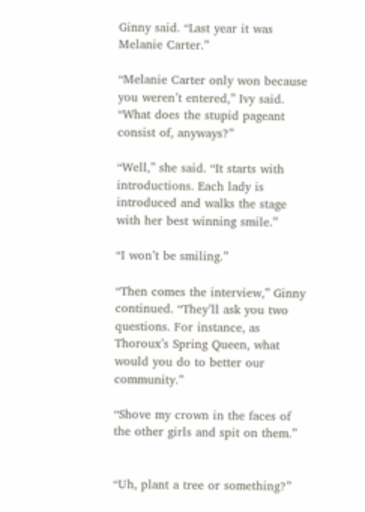Ginny said. “Last year it was Melanie Carter.”

“Melanie Carter only won because you weren’t entered,” Ivy said. “What does the stupid pageant consist of, anyways?”

“Well,” she said. “It starts with introductions. Each lady is introduced and walks the stage with her best winning smile.”

“I won’t be smiling.”

“Then comes the interview,” Ginny continued. “They’ll ask you two questions. For instance, as Thoroux’s Spring Queen, what would you do to better our community.”

“Shove my crown in the faces of the other girls and spit on them.”


“Uh, plant a tree or something?”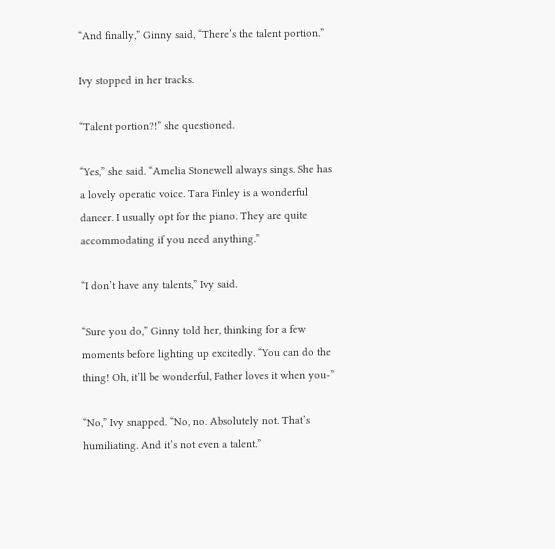“And finally,” Ginny said, “There’s the talent portion.”

Ivy stopped in her tracks.

“Talent portion?!” she questioned.

“Yes,” she said. “Amelia Stonewell always sings. She has a lovely operatic voice. Tara Finley is a wonderful dancer. I usually opt for the piano. They are quite accommodating if you need anything.”

“I don’t have any talents,” Ivy said.

“Sure you do,” Ginny told her, thinking for a few moments before lighting up excitedly. “You can do the thing! Oh, it’ll be wonderful, Father loves it when you-”

“No,” Ivy snapped. “No, no. Absolutely not. That’s humiliating. And it’s not even a talent.”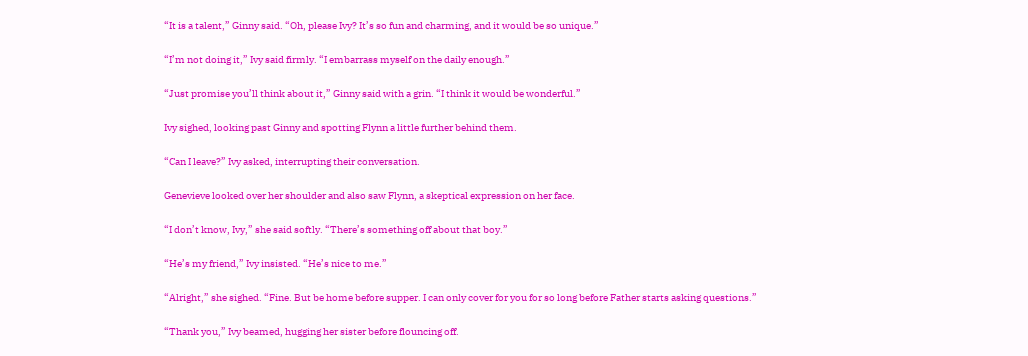“It is a talent,” Ginny said. “Oh, please Ivy? It’s so fun and charming, and it would be so unique.”

“I’m not doing it,” Ivy said firmly. “I embarrass myself on the daily enough.”

“Just promise you’ll think about it,” Ginny said with a grin. “I think it would be wonderful.”

Ivy sighed, looking past Ginny and spotting Flynn a little further behind them.

“Can I leave?” Ivy asked, interrupting their conversation.

Genevieve looked over her shoulder and also saw Flynn, a skeptical expression on her face.

“I don’t know, Ivy,” she said softly. “There’s something off about that boy.”

“He’s my friend,” Ivy insisted. “He’s nice to me.”

“Alright,” she sighed. “Fine. But be home before supper. I can only cover for you for so long before Father starts asking questions.”

“Thank you,” Ivy beamed, hugging her sister before flouncing off.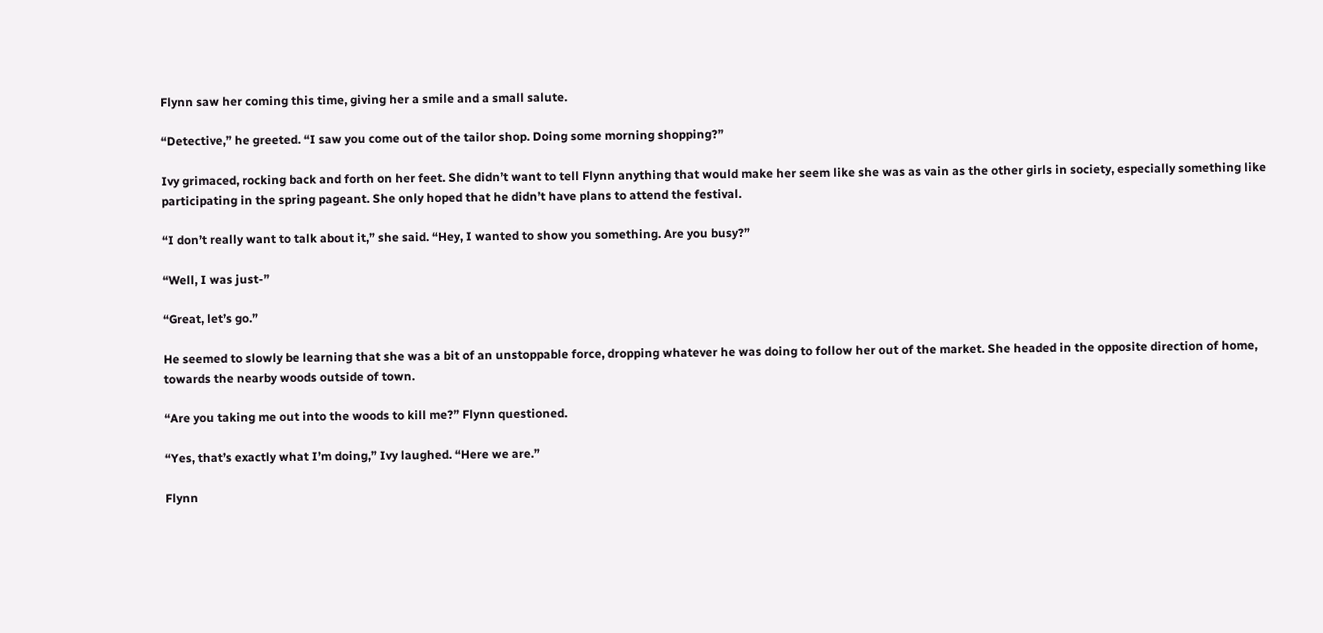Flynn saw her coming this time, giving her a smile and a small salute.

“Detective,” he greeted. “I saw you come out of the tailor shop. Doing some morning shopping?”

Ivy grimaced, rocking back and forth on her feet. She didn’t want to tell Flynn anything that would make her seem like she was as vain as the other girls in society, especially something like participating in the spring pageant. She only hoped that he didn’t have plans to attend the festival.

“I don’t really want to talk about it,” she said. “Hey, I wanted to show you something. Are you busy?”

“Well, I was just-”

“Great, let’s go.”

He seemed to slowly be learning that she was a bit of an unstoppable force, dropping whatever he was doing to follow her out of the market. She headed in the opposite direction of home, towards the nearby woods outside of town.

“Are you taking me out into the woods to kill me?” Flynn questioned.

“Yes, that’s exactly what I’m doing,” Ivy laughed. “Here we are.”

Flynn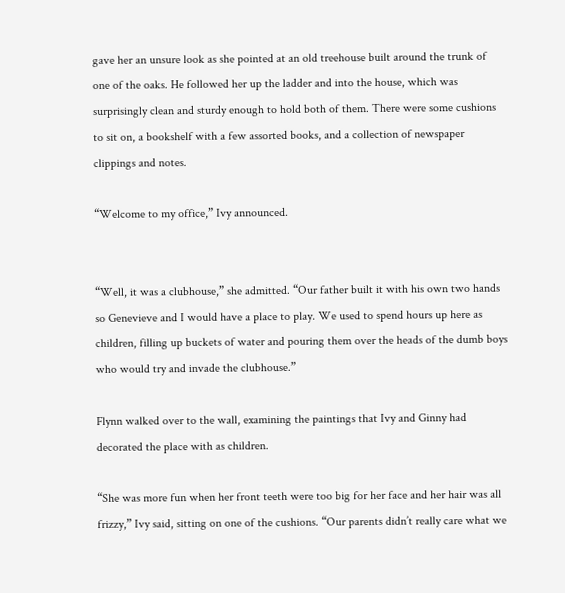gave her an unsure look as she pointed at an old treehouse built around the trunk of one of the oaks. He followed her up the ladder and into the house, which was surprisingly clean and sturdy enough to hold both of them. There were some cushions to sit on, a bookshelf with a few assorted books, and a collection of newspaper clippings and notes.

“Welcome to my office,” Ivy announced.


“Well, it was a clubhouse,” she admitted. “Our father built it with his own two hands so Genevieve and I would have a place to play. We used to spend hours up here as children, filling up buckets of water and pouring them over the heads of the dumb boys who would try and invade the clubhouse.”

Flynn walked over to the wall, examining the paintings that Ivy and Ginny had decorated the place with as children.

“She was more fun when her front teeth were too big for her face and her hair was all frizzy,” Ivy said, sitting on one of the cushions. “Our parents didn’t really care what we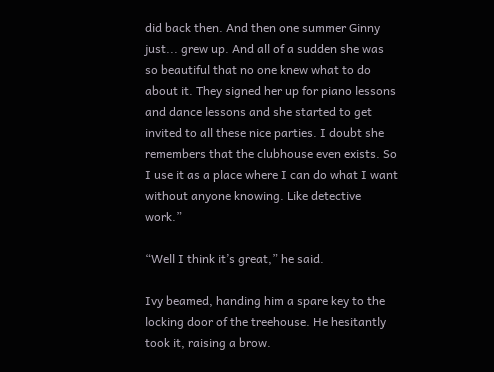did back then. And then one summer Ginny just... grew up. And all of a sudden she was so beautiful that no one knew what to do about it. They signed her up for piano lessons and dance lessons and she started to get invited to all these nice parties. I doubt she remembers that the clubhouse even exists. So I use it as a place where I can do what I want without anyone knowing. Like detective work.”

“Well I think it’s great,” he said.

Ivy beamed, handing him a spare key to the locking door of the treehouse. He hesitantly took it, raising a brow.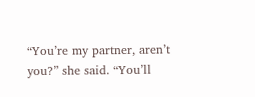“You’re my partner, aren’t you?” she said. “You’ll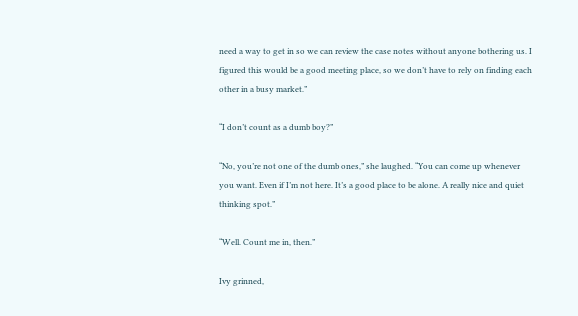need a way to get in so we can review the case notes without anyone bothering us. I figured this would be a good meeting place, so we don’t have to rely on finding each other in a busy market.”

“I don’t count as a dumb boy?”

“No, you’re not one of the dumb ones,” she laughed. “You can come up whenever you want. Even if I’m not here. It’s a good place to be alone. A really nice and quiet thinking spot.”

“Well. Count me in, then.”

Ivy grinned,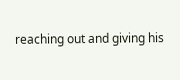reaching out and giving his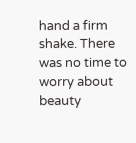hand a firm shake. There was no time to worry about beauty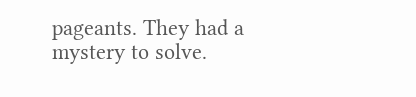pageants. They had a mystery to solve.